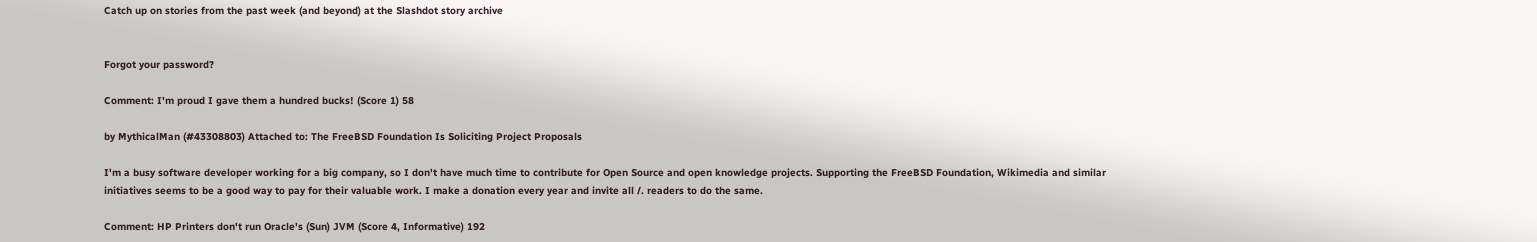Catch up on stories from the past week (and beyond) at the Slashdot story archive


Forgot your password?

Comment: I'm proud I gave them a hundred bucks! (Score 1) 58

by MythicalMan (#43308803) Attached to: The FreeBSD Foundation Is Soliciting Project Proposals

I'm a busy software developer working for a big company, so I don't have much time to contribute for Open Source and open knowledge projects. Supporting the FreeBSD Foundation, Wikimedia and similar initiatives seems to be a good way to pay for their valuable work. I make a donation every year and invite all /. readers to do the same.

Comment: HP Printers don't run Oracle's (Sun) JVM (Score 4, Informative) 192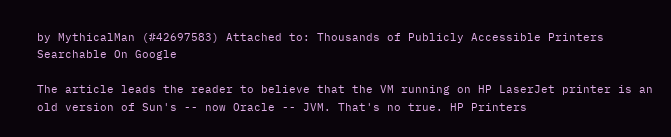by MythicalMan (#42697583) Attached to: Thousands of Publicly Accessible Printers Searchable On Google

The article leads the reader to believe that the VM running on HP LaserJet printer is an old version of Sun's -- now Oracle -- JVM. That's no true. HP Printers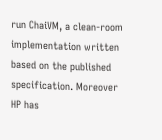run ChaiVM, a clean-room implementation written based on the published specification. Moreover HP has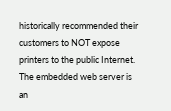historically recommended their customers to NOT expose printers to the public Internet. The embedded web server is an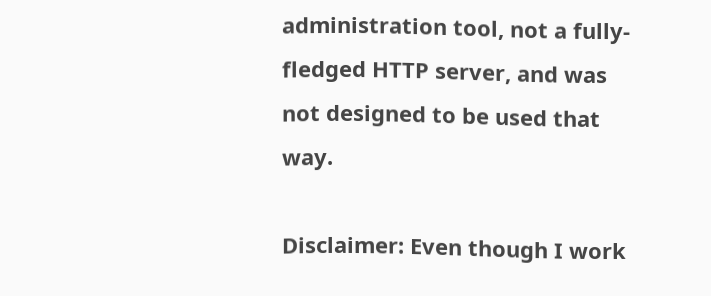administration tool, not a fully-fledged HTTP server, and was not designed to be used that way.

Disclaimer: Even though I work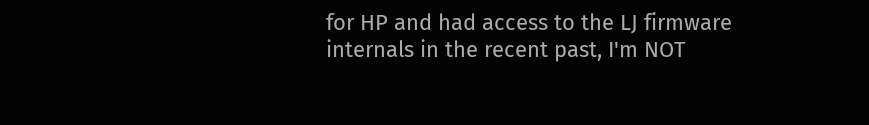for HP and had access to the LJ firmware internals in the recent past, I'm NOT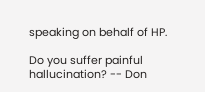speaking on behalf of HP.

Do you suffer painful hallucination? -- Don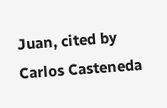Juan, cited by Carlos Casteneda